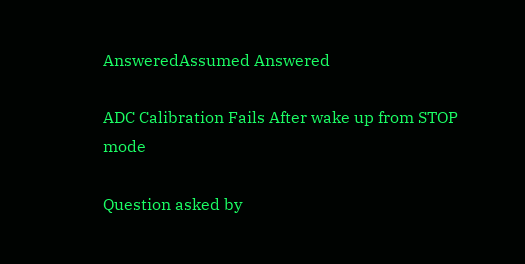AnsweredAssumed Answered

ADC Calibration Fails After wake up from STOP mode

Question asked by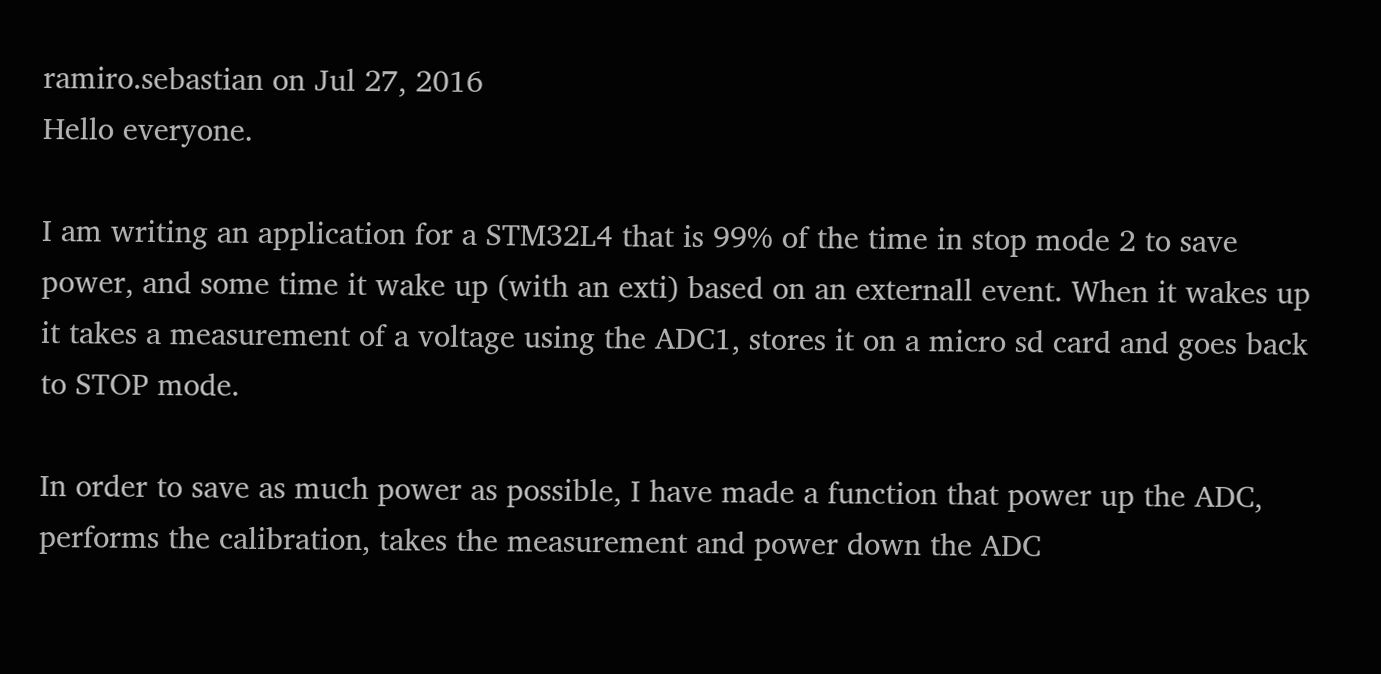ramiro.sebastian on Jul 27, 2016
Hello everyone.

I am writing an application for a STM32L4 that is 99% of the time in stop mode 2 to save power, and some time it wake up (with an exti) based on an externall event. When it wakes up it takes a measurement of a voltage using the ADC1, stores it on a micro sd card and goes back to STOP mode.

In order to save as much power as possible, I have made a function that power up the ADC, performs the calibration, takes the measurement and power down the ADC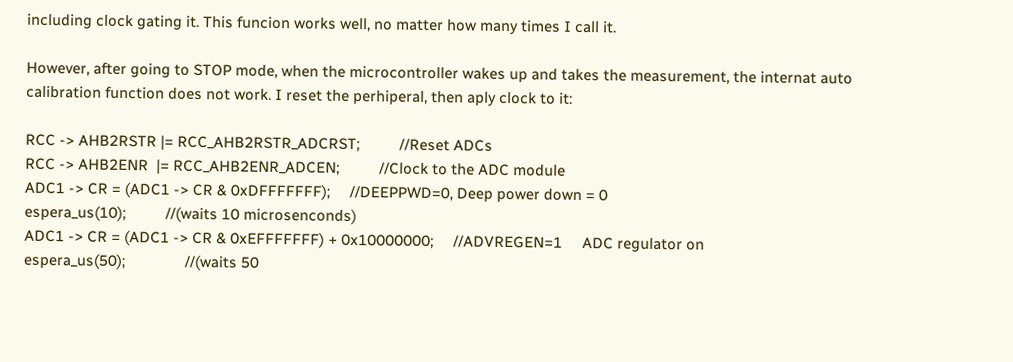including clock gating it. This funcion works well, no matter how many times I call it.

However, after going to STOP mode, when the microcontroller wakes up and takes the measurement, the internat auto calibration function does not work. I reset the perhiperal, then aply clock to it:

RCC -> AHB2RSTR |= RCC_AHB2RSTR_ADCRST;          //Reset ADCs
RCC -> AHB2ENR  |= RCC_AHB2ENR_ADCEN;          //Clock to the ADC module
ADC1 -> CR = (ADC1 -> CR & 0xDFFFFFFF);     //DEEPPWD=0, Deep power down = 0
espera_us(10);          //(waits 10 microsenconds)
ADC1 -> CR = (ADC1 -> CR & 0xEFFFFFFF) + 0x10000000;     //ADVREGEN=1     ADC regulator on
espera_us(50);               //(waits 50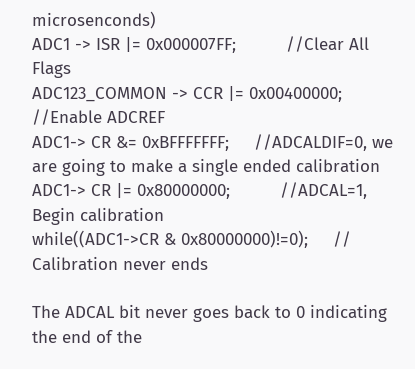microsenconds)
ADC1 -> ISR |= 0x000007FF;          //Clear All Flags
ADC123_COMMON -> CCR |= 0x00400000;     //Enable ADCREF
ADC1-> CR &= 0xBFFFFFFF;     //ADCALDIF=0, we are going to make a single ended calibration
ADC1-> CR |= 0x80000000;          //ADCAL=1, Begin calibration
while((ADC1->CR & 0x80000000)!=0);     // Calibration never ends

The ADCAL bit never goes back to 0 indicating the end of the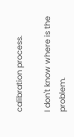calibration process.

I don't know where is the problem.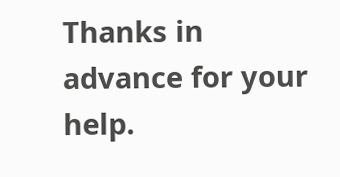Thanks in advance for your help.